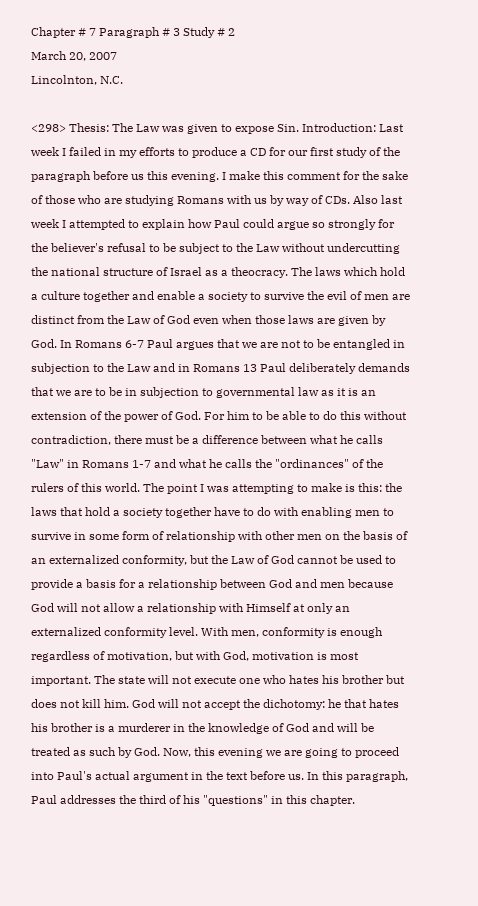Chapter # 7 Paragraph # 3 Study # 2
March 20, 2007
Lincolnton, N.C.

<298> Thesis: The Law was given to expose Sin. Introduction: Last week I failed in my efforts to produce a CD for our first study of the paragraph before us this evening. I make this comment for the sake of those who are studying Romans with us by way of CDs. Also last week I attempted to explain how Paul could argue so strongly for the believer's refusal to be subject to the Law without undercutting the national structure of Israel as a theocracy. The laws which hold a culture together and enable a society to survive the evil of men are distinct from the Law of God even when those laws are given by God. In Romans 6-7 Paul argues that we are not to be entangled in subjection to the Law and in Romans 13 Paul deliberately demands that we are to be in subjection to governmental law as it is an extension of the power of God. For him to be able to do this without contradiction, there must be a difference between what he calls "Law" in Romans 1-7 and what he calls the "ordinances" of the rulers of this world. The point I was attempting to make is this: the laws that hold a society together have to do with enabling men to survive in some form of relationship with other men on the basis of an externalized conformity, but the Law of God cannot be used to provide a basis for a relationship between God and men because God will not allow a relationship with Himself at only an externalized conformity level. With men, conformity is enough regardless of motivation, but with God, motivation is most important. The state will not execute one who hates his brother but does not kill him. God will not accept the dichotomy: he that hates his brother is a murderer in the knowledge of God and will be treated as such by God. Now, this evening we are going to proceed into Paul's actual argument in the text before us. In this paragraph, Paul addresses the third of his "questions" in this chapter.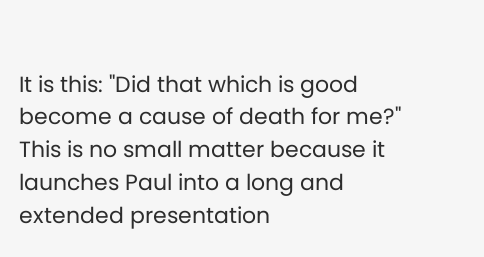It is this: "Did that which is good become a cause of death for me?" This is no small matter because it launches Paul into a long and extended presentation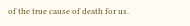of the true cause of death for us.